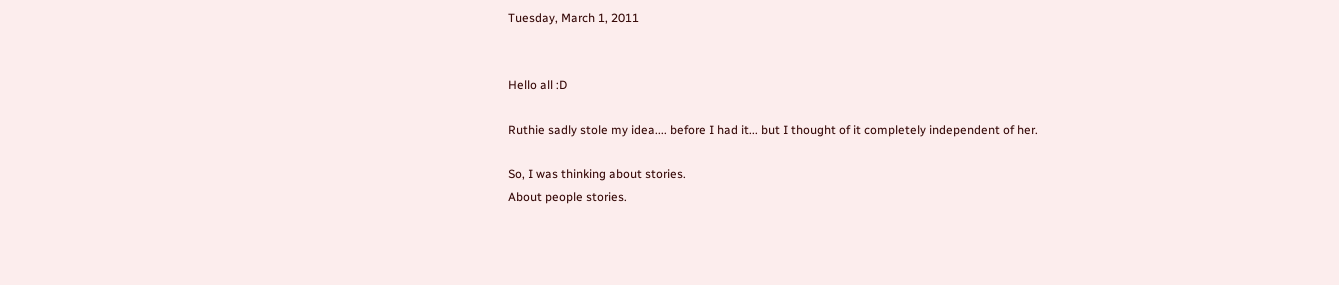Tuesday, March 1, 2011


Hello all :D

Ruthie sadly stole my idea.... before I had it... but I thought of it completely independent of her.

So, I was thinking about stories.
About people stories.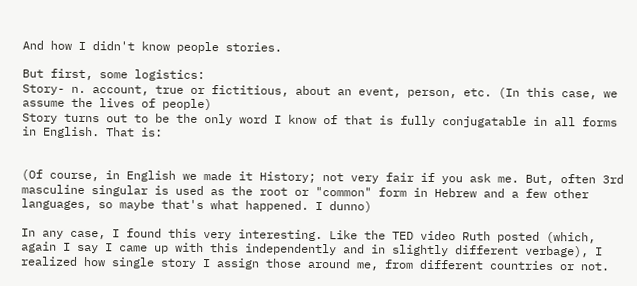And how I didn't know people stories.

But first, some logistics:
Story- n. account, true or fictitious, about an event, person, etc. (In this case, we assume the lives of people)
Story turns out to be the only word I know of that is fully conjugatable in all forms in English. That is:


(Of course, in English we made it History; not very fair if you ask me. But, often 3rd masculine singular is used as the root or "common" form in Hebrew and a few other languages, so maybe that's what happened. I dunno)

In any case, I found this very interesting. Like the TED video Ruth posted (which, again I say I came up with this independently and in slightly different verbage), I realized how single story I assign those around me, from different countries or not.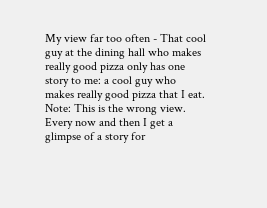My view far too often - That cool guy at the dining hall who makes really good pizza only has one story to me: a cool guy who makes really good pizza that I eat.
Note: This is the wrong view.
Every now and then I get a glimpse of a story for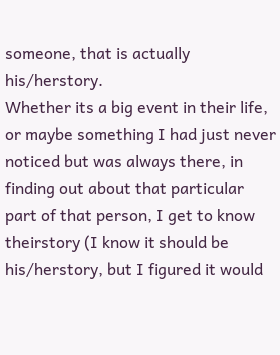someone, that is actually his/herstory.
Whether its a big event in their life, or maybe something I had just never noticed but was always there, in finding out about that particular part of that person, I get to know theirstory (I know it should be his/herstory, but I figured it would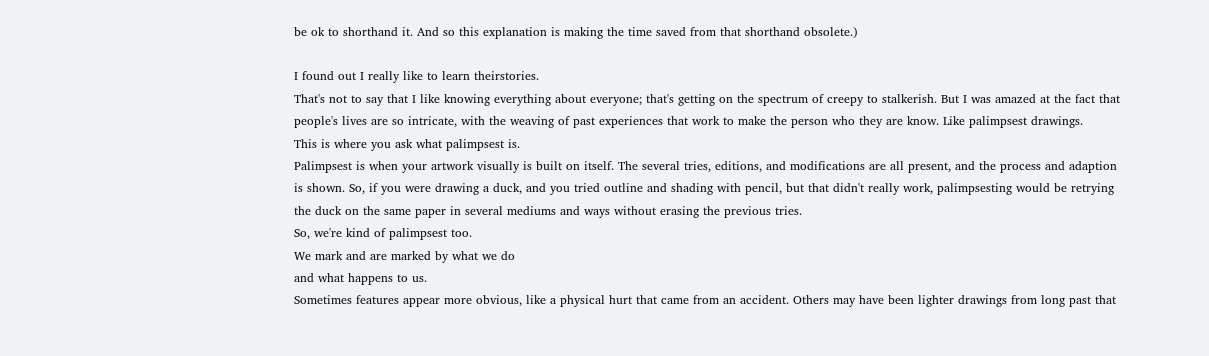be ok to shorthand it. And so this explanation is making the time saved from that shorthand obsolete.)

I found out I really like to learn theirstories.
That's not to say that I like knowing everything about everyone; that's getting on the spectrum of creepy to stalkerish. But I was amazed at the fact that people's lives are so intricate, with the weaving of past experiences that work to make the person who they are know. Like palimpsest drawings.
This is where you ask what palimpsest is.
Palimpsest is when your artwork visually is built on itself. The several tries, editions, and modifications are all present, and the process and adaption is shown. So, if you were drawing a duck, and you tried outline and shading with pencil, but that didn't really work, palimpsesting would be retrying the duck on the same paper in several mediums and ways without erasing the previous tries.
So, we're kind of palimpsest too.
We mark and are marked by what we do
and what happens to us.
Sometimes features appear more obvious, like a physical hurt that came from an accident. Others may have been lighter drawings from long past that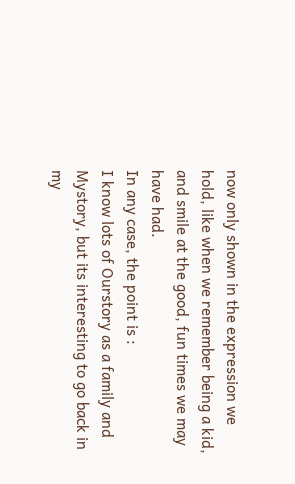now only shown in the expression we hold, like when we remember being a kid, and smile at the good, fun times we may have had.
In any case, the point is :
I know lots of Ourstory as a family and Mystory, but its interesting to go back in my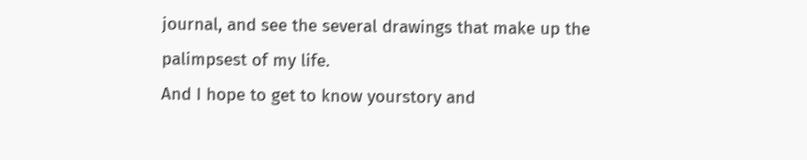journal, and see the several drawings that make up the palimpsest of my life.
And I hope to get to know yourstory and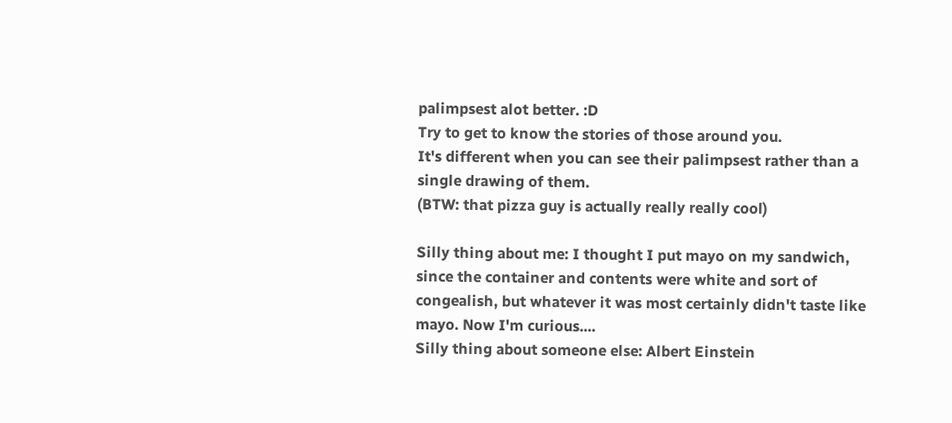palimpsest alot better. :D
Try to get to know the stories of those around you.
It's different when you can see their palimpsest rather than a single drawing of them.
(BTW: that pizza guy is actually really really cool)

Silly thing about me: I thought I put mayo on my sandwich, since the container and contents were white and sort of congealish, but whatever it was most certainly didn't taste like mayo. Now I'm curious....
Silly thing about someone else: Albert Einstein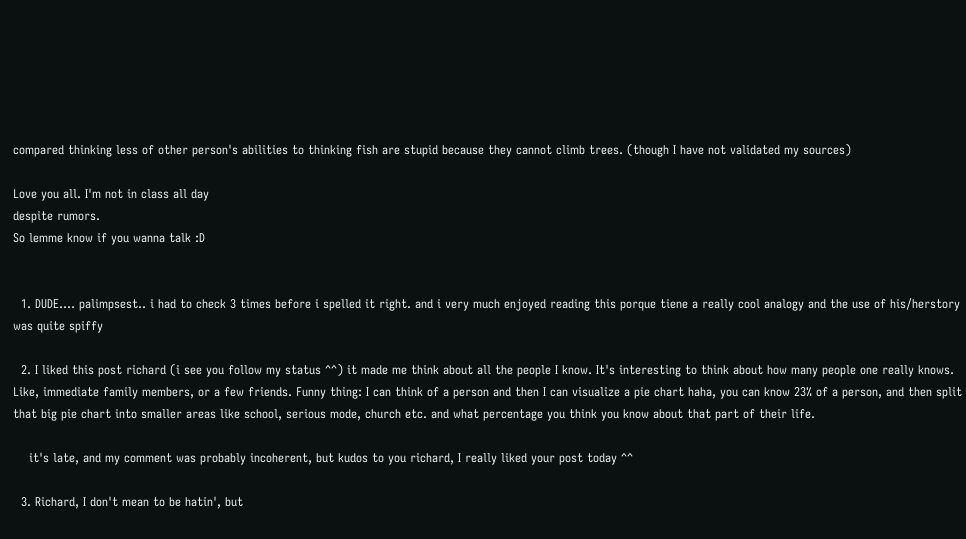compared thinking less of other person's abilities to thinking fish are stupid because they cannot climb trees. (though I have not validated my sources)

Love you all. I'm not in class all day
despite rumors.
So lemme know if you wanna talk :D


  1. DUDE.... palimpsest.. i had to check 3 times before i spelled it right. and i very much enjoyed reading this porque tiene a really cool analogy and the use of his/herstory was quite spiffy

  2. I liked this post richard (i see you follow my status ^^) it made me think about all the people I know. It's interesting to think about how many people one really knows. Like, immediate family members, or a few friends. Funny thing: I can think of a person and then I can visualize a pie chart haha, you can know 23% of a person, and then split that big pie chart into smaller areas like school, serious mode, church etc. and what percentage you think you know about that part of their life.

    it's late, and my comment was probably incoherent, but kudos to you richard, I really liked your post today ^^

  3. Richard, I don't mean to be hatin', but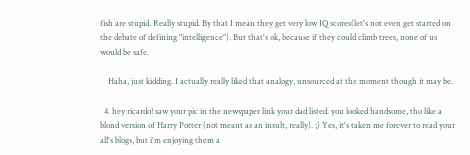fish are stupid. Really stupid. By that I mean they get very low IQ scores(let's not even get started on the debate of defining "intelligence"). But that's ok, because if they could climb trees, none of us would be safe.

    Haha, just kidding. I actually really liked that analogy, unsourced at the moment though it may be.

  4. hey ricardo! saw your pic in the newspaper link your dad listed. you looked handsome, tho like a blond version of Harry Potter (not meant as an insult, really). ;) Yes, it's taken me forever to read your all's blogs, but i'm enjoying them a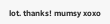lot. thanks! mumsy xoxo